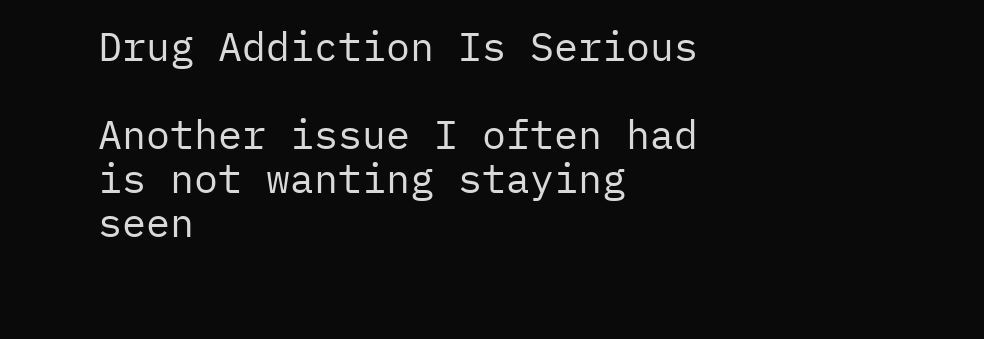Drug Addiction Is Serious

Another issue I often had is not wanting staying seen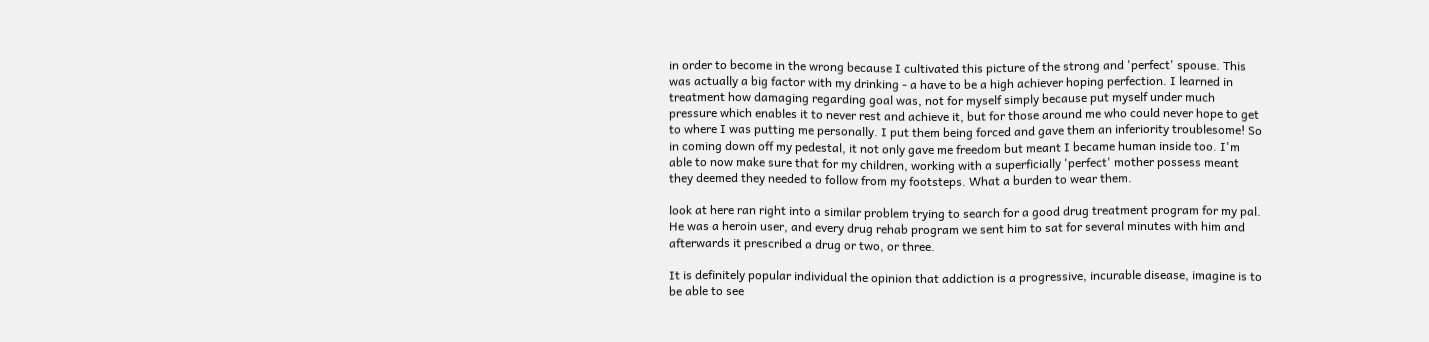in order to become in the wrong because I cultivated this picture of the strong and 'perfect' spouse. This was actually a big factor with my drinking - a have to be a high achiever hoping perfection. I learned in treatment how damaging regarding goal was, not for myself simply because put myself under much pressure which enables it to never rest and achieve it, but for those around me who could never hope to get to where I was putting me personally. I put them being forced and gave them an inferiority troublesome! So in coming down off my pedestal, it not only gave me freedom but meant I became human inside too. I'm able to now make sure that for my children, working with a superficially 'perfect' mother possess meant they deemed they needed to follow from my footsteps. What a burden to wear them.

look at here ran right into a similar problem trying to search for a good drug treatment program for my pal. He was a heroin user, and every drug rehab program we sent him to sat for several minutes with him and afterwards it prescribed a drug or two, or three.

It is definitely popular individual the opinion that addiction is a progressive, incurable disease, imagine is to be able to see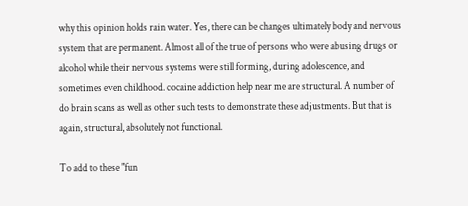why this opinion holds rain water. Yes, there can be changes ultimately body and nervous system that are permanent. Almost all of the true of persons who were abusing drugs or alcohol while their nervous systems were still forming, during adolescence, and sometimes even childhood. cocaine addiction help near me are structural. A number of do brain scans as well as other such tests to demonstrate these adjustments. But that is again, structural, absolutely not functional.

To add to these "fun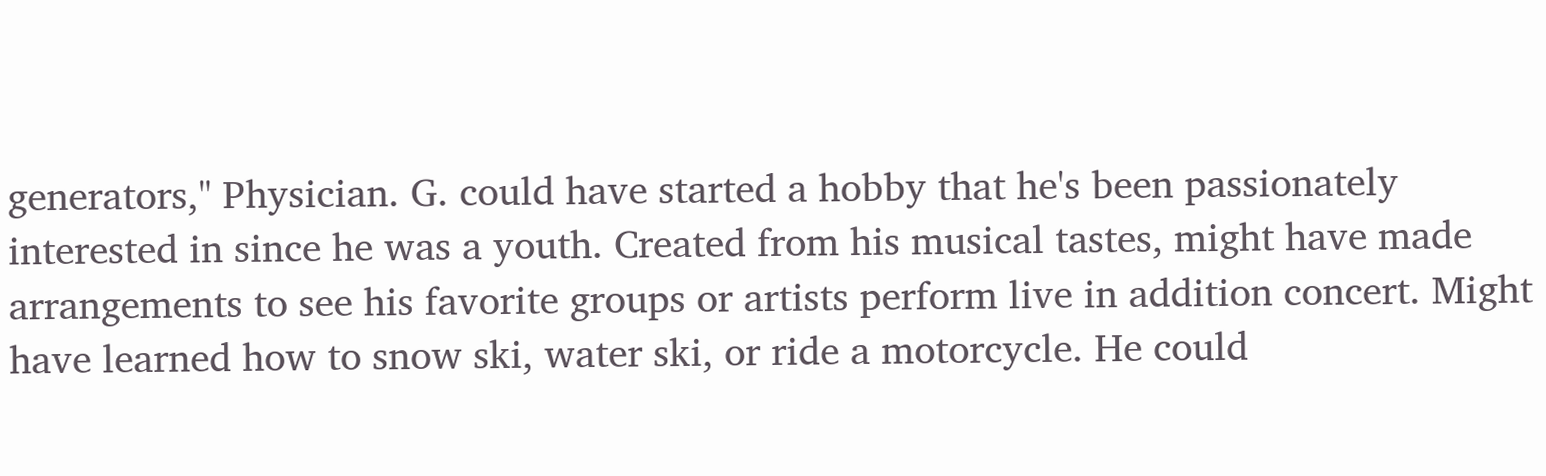generators," Physician. G. could have started a hobby that he's been passionately interested in since he was a youth. Created from his musical tastes, might have made arrangements to see his favorite groups or artists perform live in addition concert. Might have learned how to snow ski, water ski, or ride a motorcycle. He could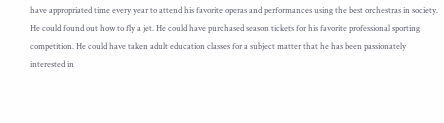have appropriated time every year to attend his favorite operas and performances using the best orchestras in society. He could found out how to fly a jet. He could have purchased season tickets for his favorite professional sporting competition. He could have taken adult education classes for a subject matter that he has been passionately interested in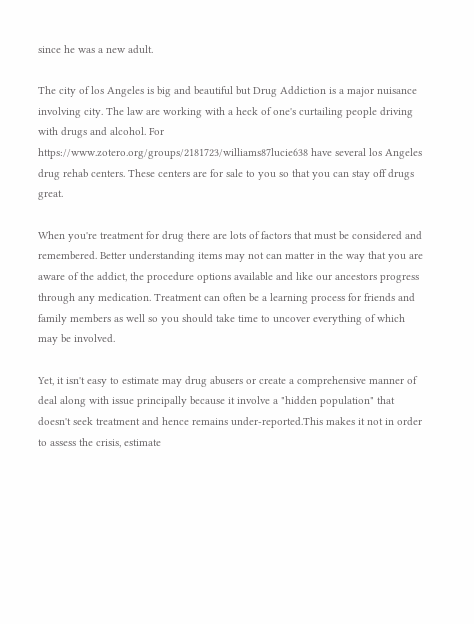since he was a new adult.

The city of los Angeles is big and beautiful but Drug Addiction is a major nuisance involving city. The law are working with a heck of one's curtailing people driving with drugs and alcohol. For https://www.zotero.org/groups/2181723/williams87lucie638 have several los Angeles drug rehab centers. These centers are for sale to you so that you can stay off drugs great.

When you're treatment for drug there are lots of factors that must be considered and remembered. Better understanding items may not can matter in the way that you are aware of the addict, the procedure options available and like our ancestors progress through any medication. Treatment can often be a learning process for friends and family members as well so you should take time to uncover everything of which may be involved.

Yet, it isn't easy to estimate may drug abusers or create a comprehensive manner of deal along with issue principally because it involve a "hidden population" that doesn't seek treatment and hence remains under-reported.This makes it not in order to assess the crisis, estimate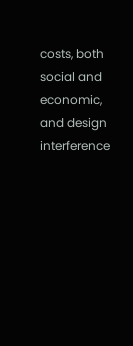costs, both social and economic, and design interference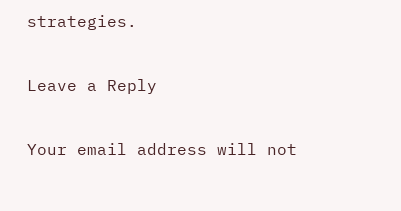strategies.

Leave a Reply

Your email address will not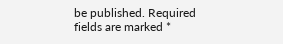be published. Required fields are marked *